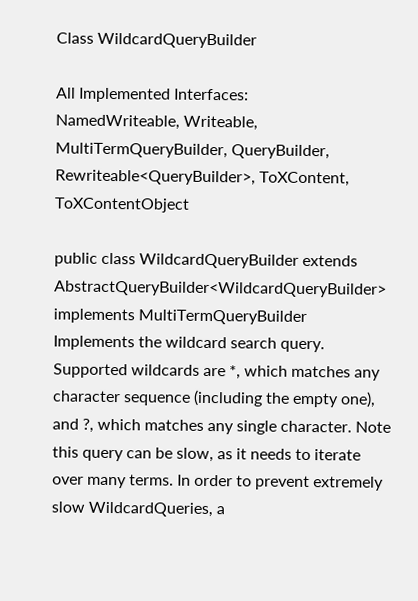Class WildcardQueryBuilder

All Implemented Interfaces:
NamedWriteable, Writeable, MultiTermQueryBuilder, QueryBuilder, Rewriteable<QueryBuilder>, ToXContent, ToXContentObject

public class WildcardQueryBuilder extends AbstractQueryBuilder<WildcardQueryBuilder> implements MultiTermQueryBuilder
Implements the wildcard search query. Supported wildcards are *, which matches any character sequence (including the empty one), and ?, which matches any single character. Note this query can be slow, as it needs to iterate over many terms. In order to prevent extremely slow WildcardQueries, a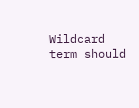Wildcard term should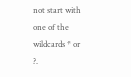not start with one of the wildcards * or ?.